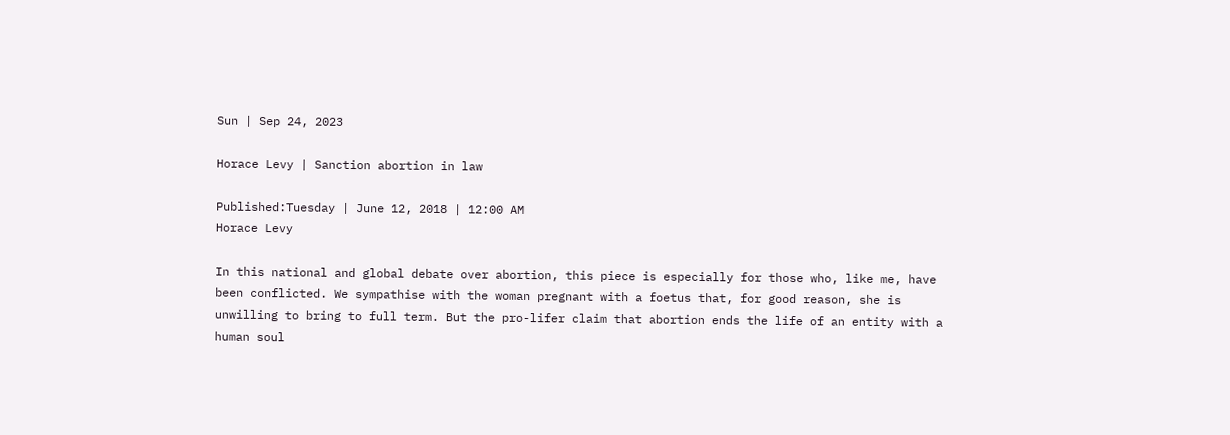Sun | Sep 24, 2023

Horace Levy | Sanction abortion in law

Published:Tuesday | June 12, 2018 | 12:00 AM
Horace Levy

In this national and global debate over abortion, this piece is especially for those who, like me, have been conflicted. We sympathise with the woman pregnant with a foetus that, for good reason, she is unwilling to bring to full term. But the pro-lifer claim that abortion ends the life of an entity with a human soul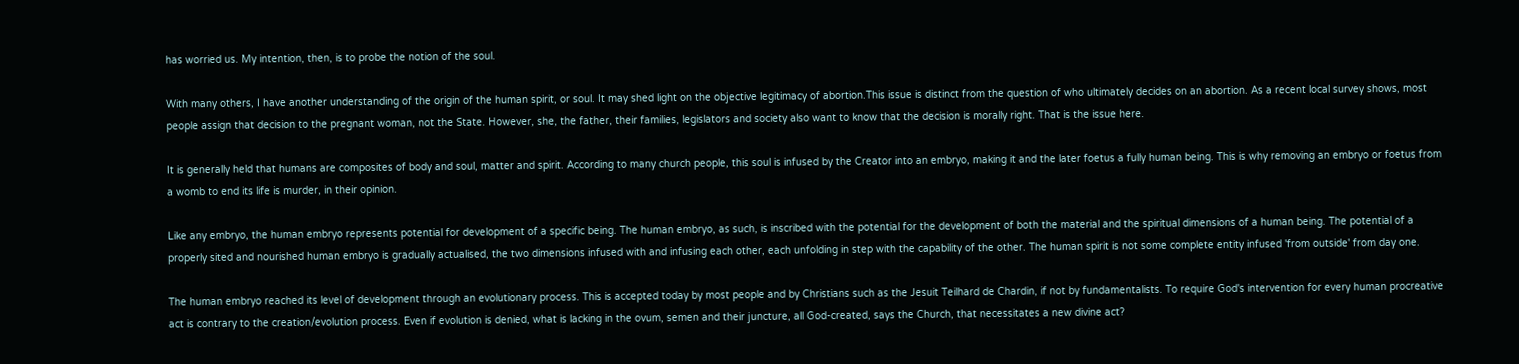has worried us. My intention, then, is to probe the notion of the soul.

With many others, I have another understanding of the origin of the human spirit, or soul. It may shed light on the objective legitimacy of abortion.This issue is distinct from the question of who ultimately decides on an abortion. As a recent local survey shows, most people assign that decision to the pregnant woman, not the State. However, she, the father, their families, legislators and society also want to know that the decision is morally right. That is the issue here.

It is generally held that humans are composites of body and soul, matter and spirit. According to many church people, this soul is infused by the Creator into an embryo, making it and the later foetus a fully human being. This is why removing an embryo or foetus from a womb to end its life is murder, in their opinion.

Like any embryo, the human embryo represents potential for development of a specific being. The human embryo, as such, is inscribed with the potential for the development of both the material and the spiritual dimensions of a human being. The potential of a properly sited and nourished human embryo is gradually actualised, the two dimensions infused with and infusing each other, each unfolding in step with the capability of the other. The human spirit is not some complete entity infused 'from outside' from day one.

The human embryo reached its level of development through an evolutionary process. This is accepted today by most people and by Christians such as the Jesuit Teilhard de Chardin, if not by fundamentalists. To require God's intervention for every human procreative act is contrary to the creation/evolution process. Even if evolution is denied, what is lacking in the ovum, semen and their juncture, all God-created, says the Church, that necessitates a new divine act?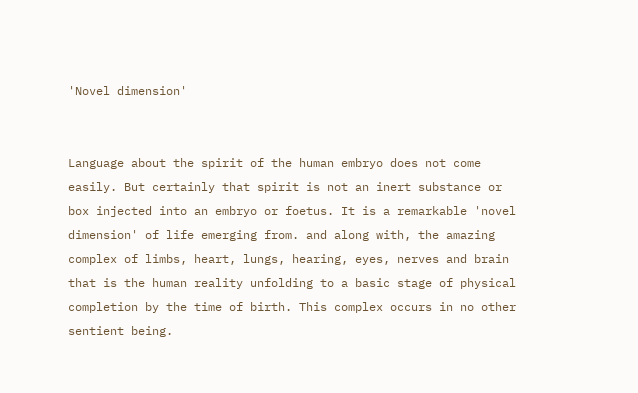'Novel dimension'


Language about the spirit of the human embryo does not come easily. But certainly that spirit is not an inert substance or box injected into an embryo or foetus. It is a remarkable 'novel dimension' of life emerging from. and along with, the amazing complex of limbs, heart, lungs, hearing, eyes, nerves and brain that is the human reality unfolding to a basic stage of physical completion by the time of birth. This complex occurs in no other sentient being.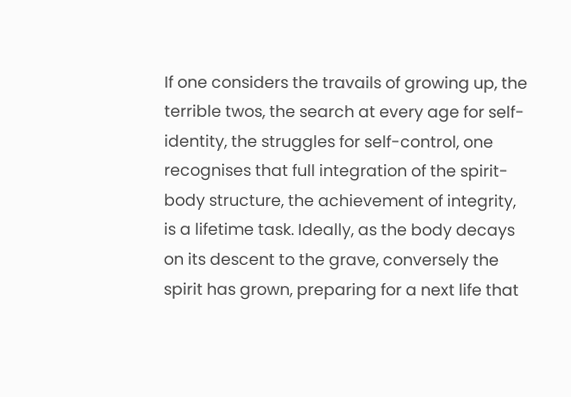If one considers the travails of growing up, the terrible twos, the search at every age for self-identity, the struggles for self-control, one recognises that full integration of the spirit-body structure, the achievement of integrity, is a lifetime task. Ideally, as the body decays on its descent to the grave, conversely the spirit has grown, preparing for a next life that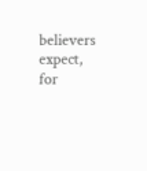believers expect, for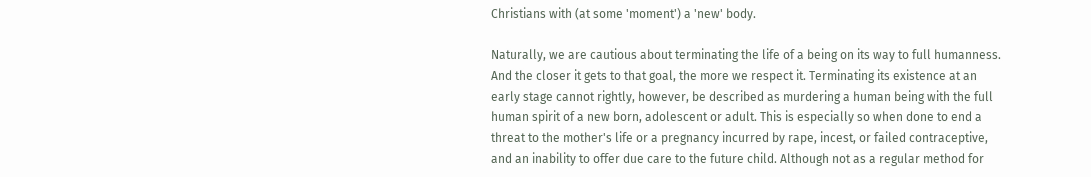Christians with (at some 'moment') a 'new' body.

Naturally, we are cautious about terminating the life of a being on its way to full humanness. And the closer it gets to that goal, the more we respect it. Terminating its existence at an early stage cannot rightly, however, be described as murdering a human being with the full human spirit of a new born, adolescent or adult. This is especially so when done to end a threat to the mother's life or a pregnancy incurred by rape, incest, or failed contraceptive, and an inability to offer due care to the future child. Although not as a regular method for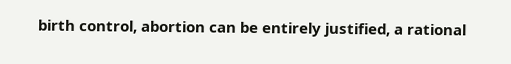birth control, abortion can be entirely justified, a rational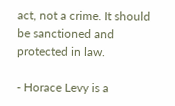act, not a crime. It should be sanctioned and protected in law.

- Horace Levy is a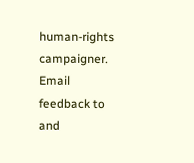human-rights campaigner. Email feedback to and